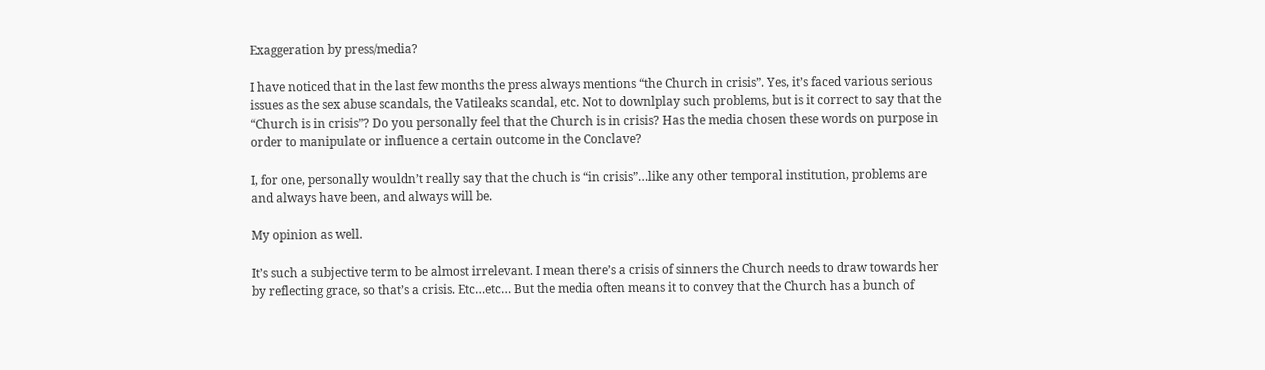Exaggeration by press/media?

I have noticed that in the last few months the press always mentions “the Church in crisis”. Yes, it’s faced various serious issues as the sex abuse scandals, the Vatileaks scandal, etc. Not to downlplay such problems, but is it correct to say that the “Church is in crisis”? Do you personally feel that the Church is in crisis? Has the media chosen these words on purpose in order to manipulate or influence a certain outcome in the Conclave?

I, for one, personally wouldn’t really say that the chuch is “in crisis”…like any other temporal institution, problems are and always have been, and always will be.

My opinion as well.

It’s such a subjective term to be almost irrelevant. I mean there’s a crisis of sinners the Church needs to draw towards her by reflecting grace, so that’s a crisis. Etc…etc… But the media often means it to convey that the Church has a bunch of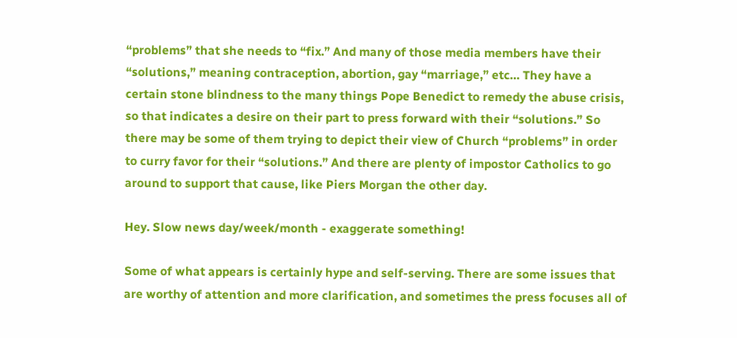“problems” that she needs to “fix.” And many of those media members have their “solutions,” meaning contraception, abortion, gay “marriage,” etc… They have a certain stone blindness to the many things Pope Benedict to remedy the abuse crisis, so that indicates a desire on their part to press forward with their “solutions.” So there may be some of them trying to depict their view of Church “problems” in order to curry favor for their “solutions.” And there are plenty of impostor Catholics to go around to support that cause, like Piers Morgan the other day.

Hey. Slow news day/week/month - exaggerate something!

Some of what appears is certainly hype and self-serving. There are some issues that are worthy of attention and more clarification, and sometimes the press focuses all of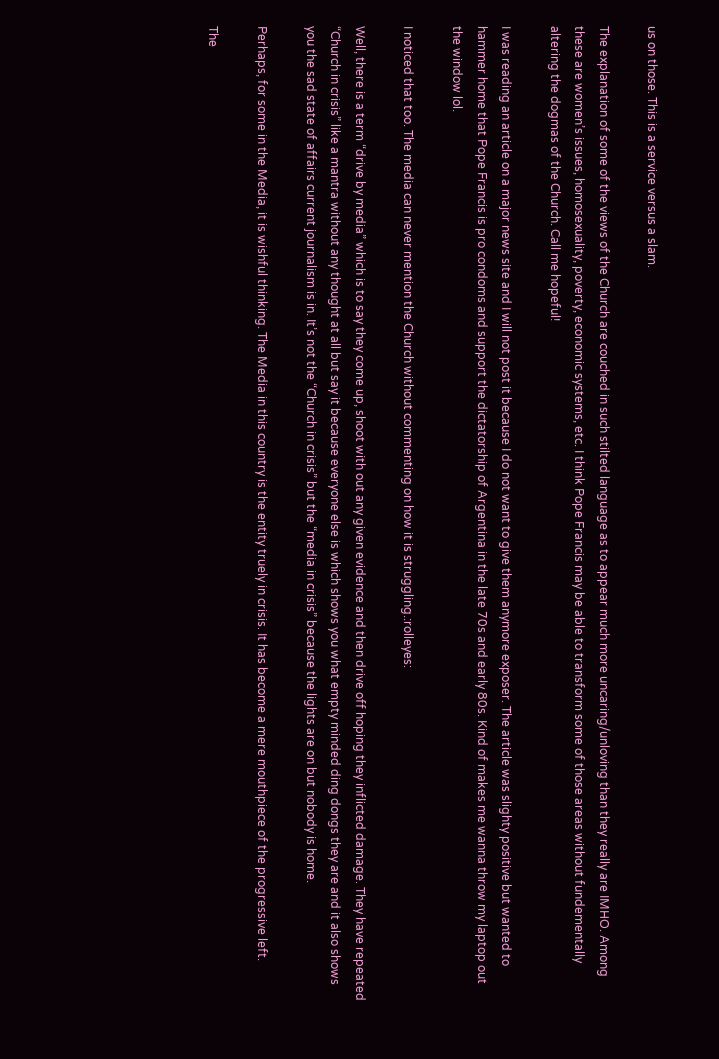us on those. This is a service versus a slam.

The explanation of some of the views of the Church are couched in such stilted language as to appear much more uncaring/unloving than they really are IMHO. Among these are women’s issues, homosexuality, poverty, economic systems, etc. I think Pope Francis may be able to transform some of those areas without fundementally altering the dogmas of the Church. Call me hopeful!

I was reading an article on a major news site and I will not post it because I do not want to give them anymore exposer. The article was slighty positive but wanted to hammer home that Pope Francis is pro condoms and support the dictatorship of Argentina in the late 70s and early 80s. Kind of makes me wanna throw my laptop out the window lol.

I noticed that too. The media can never mention the Church without commenting on how it is struggling.:rolleyes:

Well, there is a term “drive by media” which is to say they come up, shoot with out any given evidence and then drive off hoping they inflicted damage. They have repeated “Church in crisis” like a mantra without any thought at all but say it because everyone else is which shows you what empty minded ding dongs they are and it also shows you the sad state of affairs current journalism is in. It’s not the “Church in crisis” but the “media in crisis” because the lights are on but nobody is home.

Perhaps, for some in the Media, it is wishful thinking. The Media in this country is the entity truely in crisis. It has become a mere mouthpiece of the progressive left.

The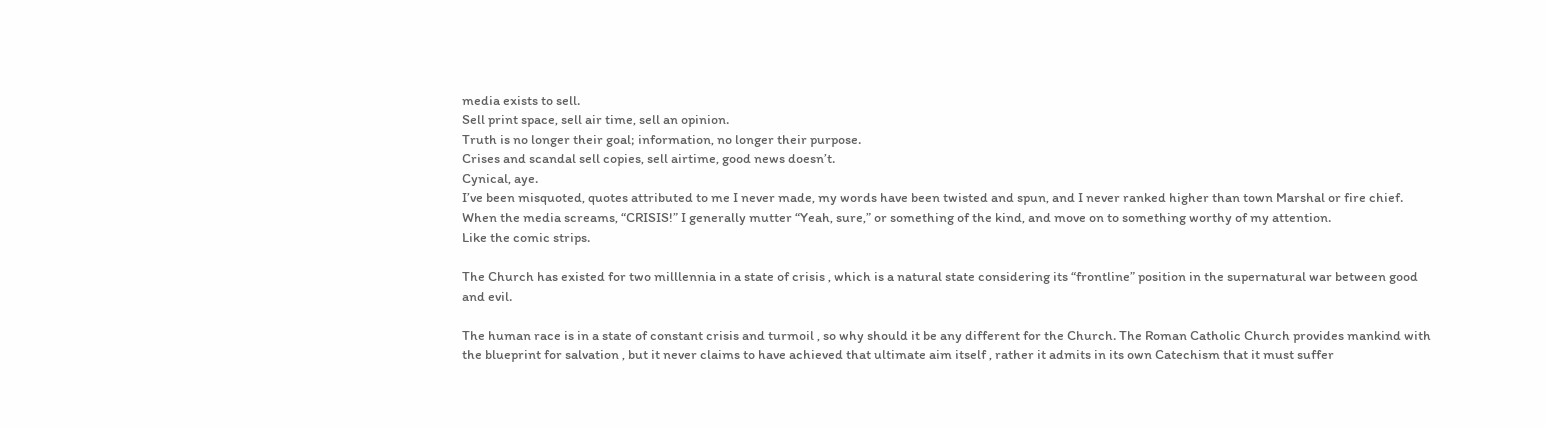media exists to sell.
Sell print space, sell air time, sell an opinion.
Truth is no longer their goal; information, no longer their purpose.
Crises and scandal sell copies, sell airtime, good news doesn’t.
Cynical, aye.
I’ve been misquoted, quotes attributed to me I never made, my words have been twisted and spun, and I never ranked higher than town Marshal or fire chief.
When the media screams, “CRISIS!” I generally mutter “Yeah, sure,” or something of the kind, and move on to something worthy of my attention.
Like the comic strips.

The Church has existed for two milllennia in a state of crisis , which is a natural state considering its “frontline” position in the supernatural war between good and evil.

The human race is in a state of constant crisis and turmoil , so why should it be any different for the Church. The Roman Catholic Church provides mankind with the blueprint for salvation , but it never claims to have achieved that ultimate aim itself , rather it admits in its own Catechism that it must suffer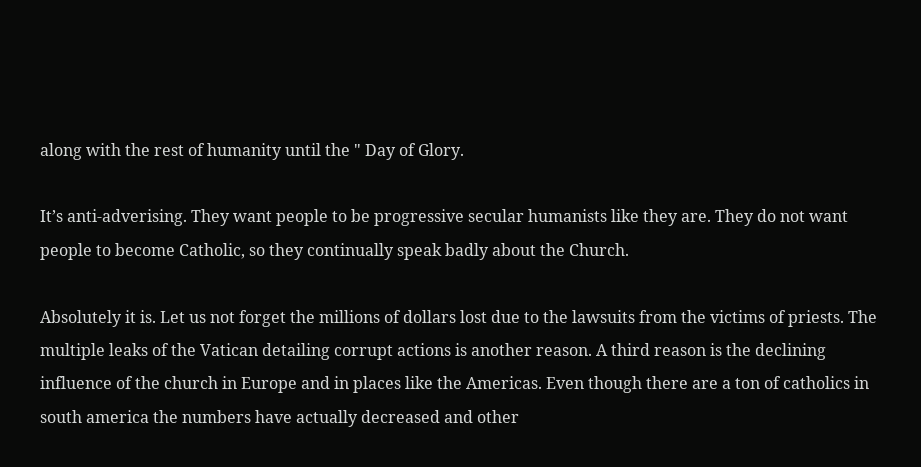along with the rest of humanity until the " Day of Glory.

It’s anti-adverising. They want people to be progressive secular humanists like they are. They do not want people to become Catholic, so they continually speak badly about the Church.

Absolutely it is. Let us not forget the millions of dollars lost due to the lawsuits from the victims of priests. The multiple leaks of the Vatican detailing corrupt actions is another reason. A third reason is the declining influence of the church in Europe and in places like the Americas. Even though there are a ton of catholics in south america the numbers have actually decreased and other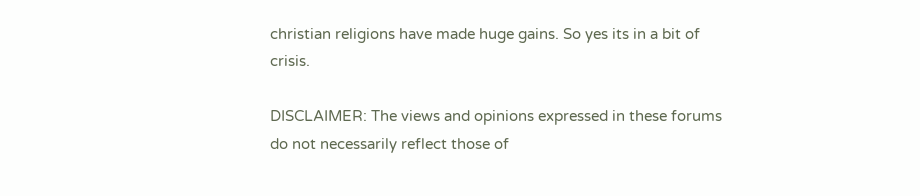christian religions have made huge gains. So yes its in a bit of crisis.

DISCLAIMER: The views and opinions expressed in these forums do not necessarily reflect those of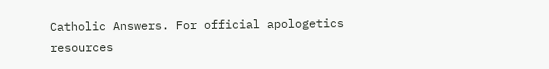Catholic Answers. For official apologetics resources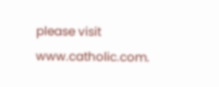please visit www.catholic.com.